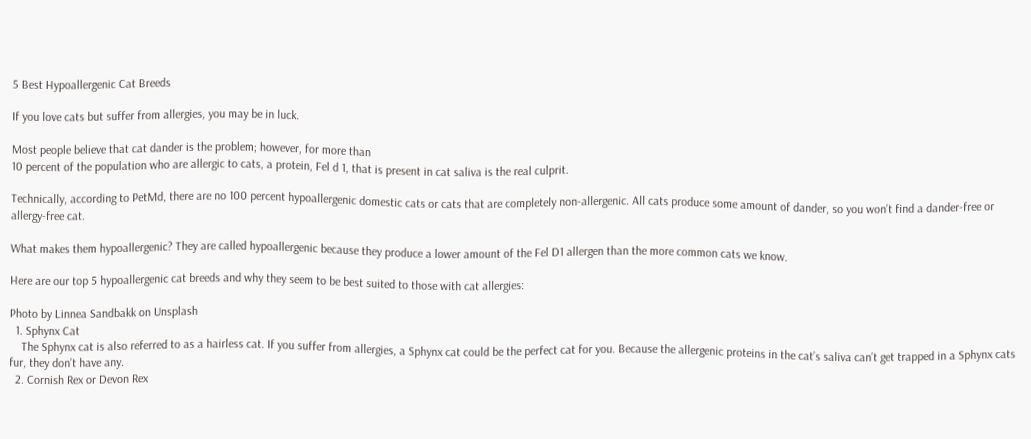5 Best Hypoallergenic Cat Breeds

If you love cats but suffer from allergies, you may be in luck.

Most people believe that cat dander is the problem; however, for more than
10 percent of the population who are allergic to cats, a protein, Fel d 1, that is present in cat saliva is the real culprit.

Technically, according to PetMd, there are no 100 percent hypoallergenic domestic cats or cats that are completely non-allergenic. All cats produce some amount of dander, so you won’t find a dander-free or allergy-free cat.

What makes them hypoallergenic? They are called hypoallergenic because they produce a lower amount of the Fel D1 allergen than the more common cats we know.

Here are our top 5 hypoallergenic cat breeds and why they seem to be best suited to those with cat allergies:

Photo by Linnea Sandbakk on Unsplash
  1. Sphynx Cat
    The Sphynx cat is also referred to as a hairless cat. If you suffer from allergies, a Sphynx cat could be the perfect cat for you. Because the allergenic proteins in the cat’s saliva can’t get trapped in a Sphynx cats fur, they don’t have any.
  2. Cornish Rex or Devon Rex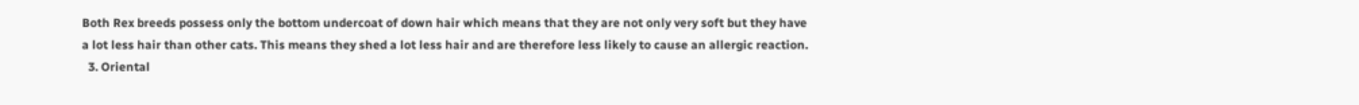Both Rex breeds possess only the bottom undercoat of down hair which means that they are not only very soft but they have a lot less hair than other cats. This means they shed a lot less hair and are therefore less likely to cause an allergic reaction.
  3. Oriental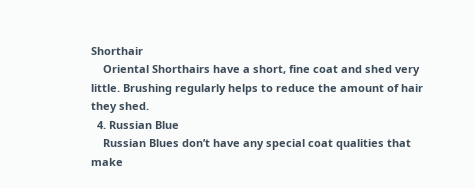Shorthair
    Oriental Shorthairs have a short, fine coat and shed very little. Brushing regularly helps to reduce the amount of hair they shed.
  4. Russian Blue
    Russian Blues don’t have any special coat qualities that make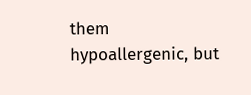them hypoallergenic, but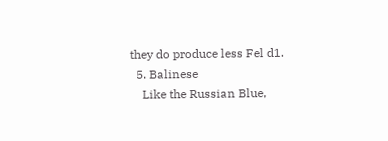they do produce less Fel d1.
  5. Balinese
    Like the Russian Blue,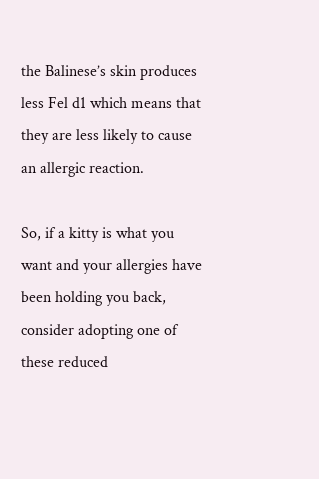the Balinese’s skin produces less Fel d1 which means that they are less likely to cause an allergic reaction.

So, if a kitty is what you want and your allergies have been holding you back, consider adopting one of these reduced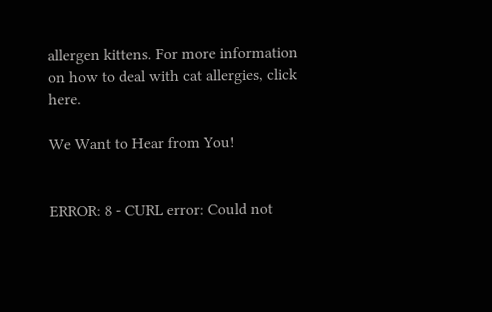allergen kittens. For more information on how to deal with cat allergies, click here.

We Want to Hear from You!


ERROR: 8 - CURL error: Could not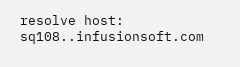resolve host: sq108..infusionsoft.com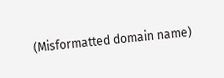(Misformatted domain name)